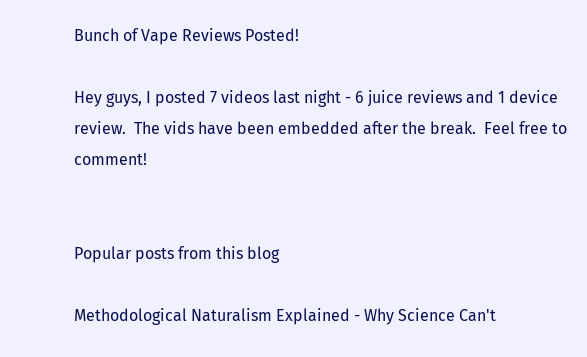Bunch of Vape Reviews Posted!

Hey guys, I posted 7 videos last night - 6 juice reviews and 1 device review.  The vids have been embedded after the break.  Feel free to comment!


Popular posts from this blog

Methodological Naturalism Explained - Why Science Can't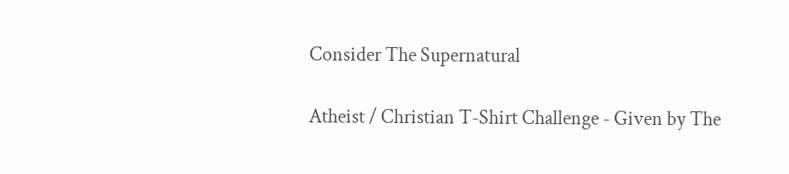Consider The Supernatural

Atheist / Christian T-Shirt Challenge - Given by The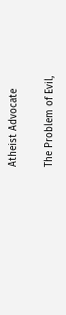Atheist Advocate

The Problem of Evil,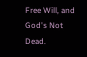Free Will, and God's Not Dead.